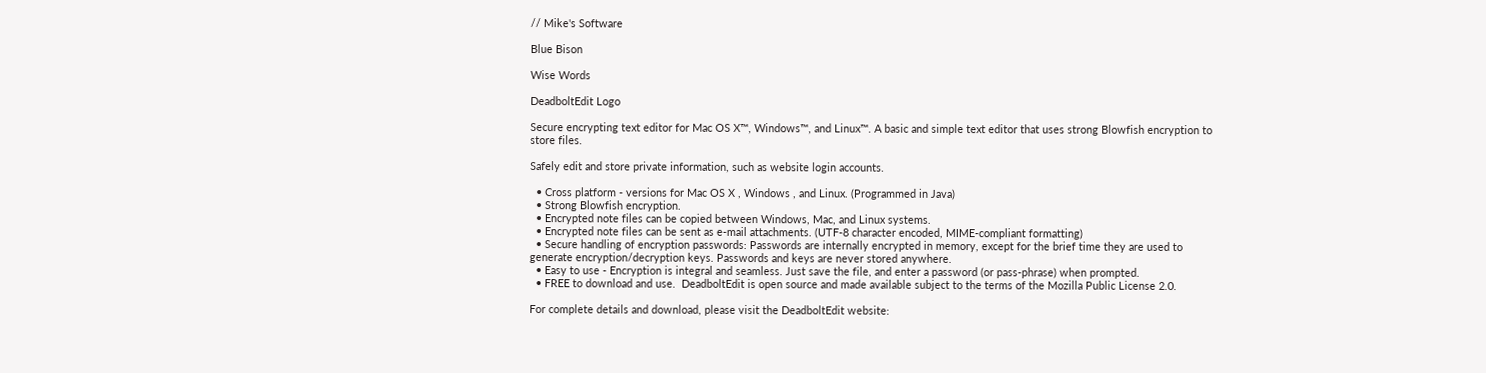// Mike's Software

Blue Bison

Wise Words

DeadboltEdit Logo

Secure encrypting text editor for Mac OS X™, Windows™, and Linux™. A basic and simple text editor that uses strong Blowfish encryption to store files.

Safely edit and store private information, such as website login accounts.

  • Cross platform - versions for Mac OS X , Windows , and Linux. (Programmed in Java)
  • Strong Blowfish encryption.
  • Encrypted note files can be copied between Windows, Mac, and Linux systems.
  • Encrypted note files can be sent as e-mail attachments. (UTF-8 character encoded, MIME-compliant formatting)
  • Secure handling of encryption passwords: Passwords are internally encrypted in memory, except for the brief time they are used to generate encryption/decryption keys. Passwords and keys are never stored anywhere.
  • Easy to use - Encryption is integral and seamless. Just save the file, and enter a password (or pass-phrase) when prompted.
  • FREE to download and use.  DeadboltEdit is open source and made available subject to the terms of the Mozilla Public License 2.0.

For complete details and download, please visit the DeadboltEdit website: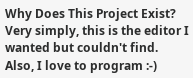Why Does This Project Exist?
Very simply, this is the editor I wanted but couldn't find. Also, I love to program :-)